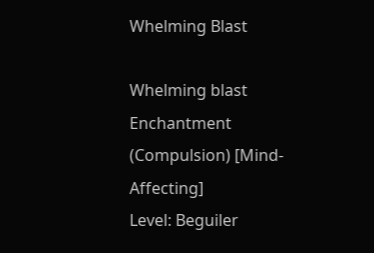Whelming Blast

Whelming blast
Enchantment (Compulsion) [Mind-Affecting]
Level: Beguiler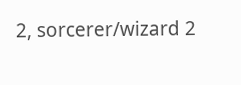2, sorcerer/wizard 2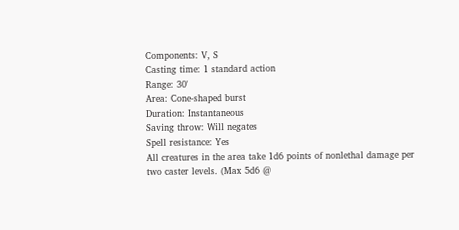Components: V, S
Casting time: 1 standard action
Range: 30'
Area: Cone-shaped burst
Duration: Instantaneous
Saving throw: Will negates
Spell resistance: Yes
All creatures in the area take 1d6 points of nonlethal damage per two caster levels. (Max 5d6 @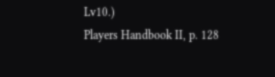Lv10.)
Players Handbook II, p. 128